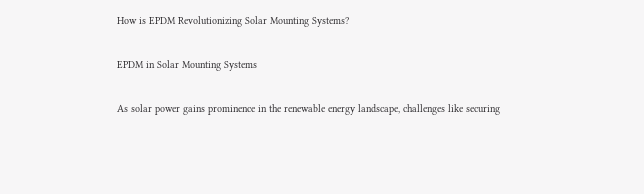How is EPDM Revolutionizing Solar Mounting Systems?

EPDM in Solar Mounting Systems

As solar power gains prominence in the renewable energy landscape, challenges like securing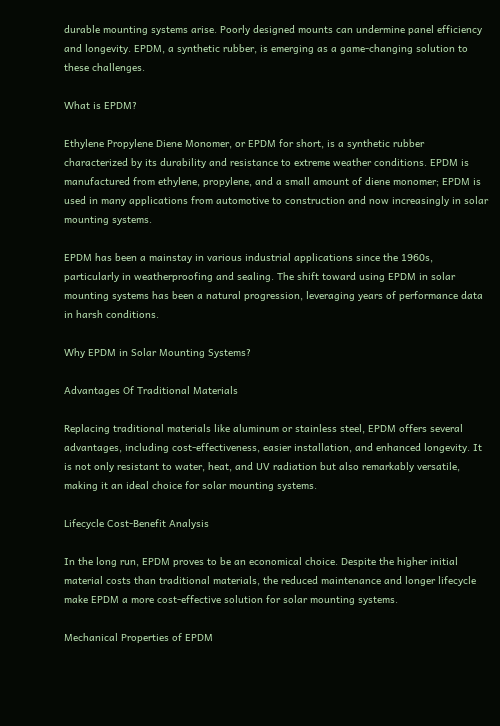durable mounting systems arise. Poorly designed mounts can undermine panel efficiency and longevity. EPDM, a synthetic rubber, is emerging as a game-changing solution to these challenges.

What is EPDM?

Ethylene Propylene Diene Monomer, or EPDM for short, is a synthetic rubber characterized by its durability and resistance to extreme weather conditions. EPDM is manufactured from ethylene, propylene, and a small amount of diene monomer; EPDM is used in many applications from automotive to construction and now increasingly in solar mounting systems.

EPDM has been a mainstay in various industrial applications since the 1960s, particularly in weatherproofing and sealing. The shift toward using EPDM in solar mounting systems has been a natural progression, leveraging years of performance data in harsh conditions.

Why EPDM in Solar Mounting Systems?

Advantages Of Traditional Materials

Replacing traditional materials like aluminum or stainless steel, EPDM offers several advantages, including cost-effectiveness, easier installation, and enhanced longevity. It is not only resistant to water, heat, and UV radiation but also remarkably versatile, making it an ideal choice for solar mounting systems.

Lifecycle Cost-Benefit Analysis

In the long run, EPDM proves to be an economical choice. Despite the higher initial material costs than traditional materials, the reduced maintenance and longer lifecycle make EPDM a more cost-effective solution for solar mounting systems.

Mechanical Properties of EPDM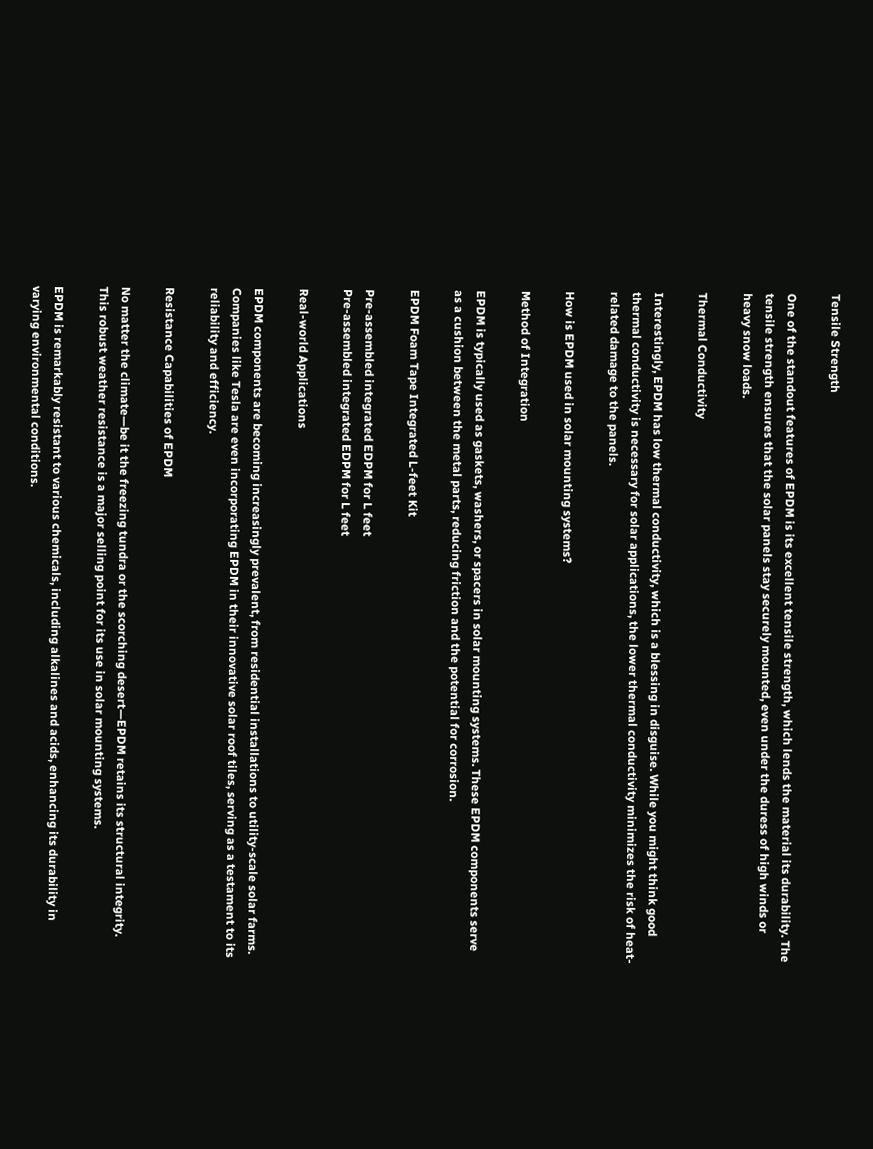Tensile Strength

One of the standout features of EPDM is its excellent tensile strength, which lends the material its durability. The tensile strength ensures that the solar panels stay securely mounted, even under the duress of high winds or heavy snow loads.

Thermal Conductivity

Interestingly, EPDM has low thermal conductivity, which is a blessing in disguise. While you might think good thermal conductivity is necessary for solar applications, the lower thermal conductivity minimizes the risk of heat-related damage to the panels.

How is EPDM used in solar mounting systems?

Method of Integration

EPDM is typically used as gaskets, washers, or spacers in solar mounting systems. These EPDM components serve as a cushion between the metal parts, reducing friction and the potential for corrosion.

EPDM Foam Tape Integrated L-feet Kit

Pre-assembled integrated EDPM for L feet
Pre-assembled integrated EDPM for L feet

Real-world Applications

EPDM components are becoming increasingly prevalent, from residential installations to utility-scale solar farms. Companies like Tesla are even incorporating EPDM in their innovative solar roof tiles, serving as a testament to its reliability and efficiency.

Resistance Capabilities of EPDM

No matter the climate—be it the freezing tundra or the scorching desert—EPDM retains its structural integrity. This robust weather resistance is a major selling point for its use in solar mounting systems.

EPDM is remarkably resistant to various chemicals, including alkalines and acids, enhancing its durability in varying environmental conditions.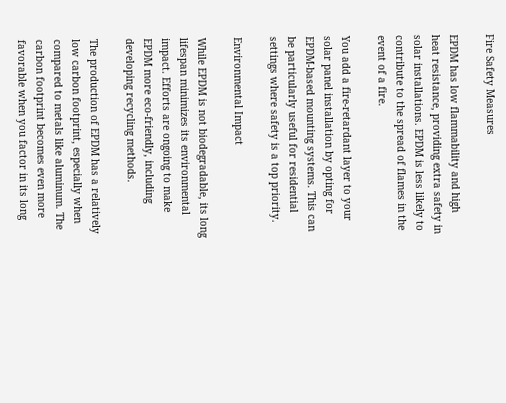Fire Safety Measures

EPDM has low flammability and high heat resistance, providing extra safety in solar installations. EPDM is less likely to contribute to the spread of flames in the event of a fire.

You add a fire-retardant layer to your solar panel installation by opting for EPDM-based mounting systems. This can be particularly useful for residential settings where safety is a top priority.

Environmental Impact

While EPDM is not biodegradable, its long lifespan minimizes its environmental impact. Efforts are ongoing to make EPDM more eco-friendly, including developing recycling methods.

The production of EPDM has a relatively low carbon footprint, especially when compared to metals like aluminum. The carbon footprint becomes even more favorable when you factor in its long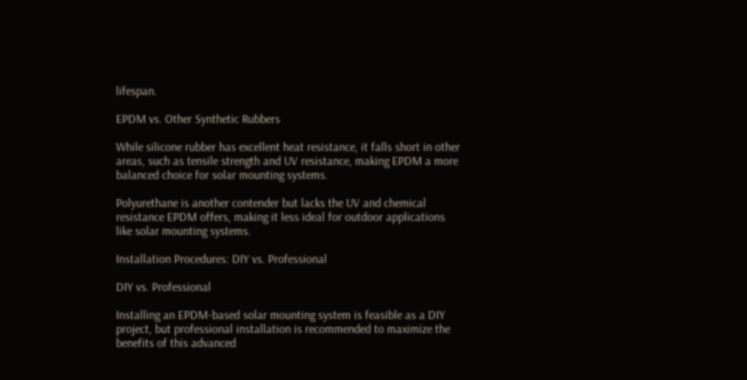lifespan.

EPDM vs. Other Synthetic Rubbers

While silicone rubber has excellent heat resistance, it falls short in other areas, such as tensile strength and UV resistance, making EPDM a more balanced choice for solar mounting systems.

Polyurethane is another contender but lacks the UV and chemical resistance EPDM offers, making it less ideal for outdoor applications like solar mounting systems.

Installation Procedures: DIY vs. Professional

DIY vs. Professional

Installing an EPDM-based solar mounting system is feasible as a DIY project, but professional installation is recommended to maximize the benefits of this advanced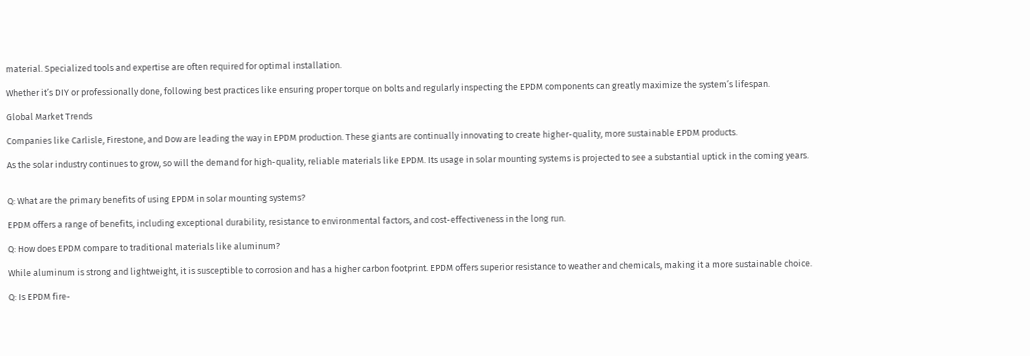material. Specialized tools and expertise are often required for optimal installation.

Whether it’s DIY or professionally done, following best practices like ensuring proper torque on bolts and regularly inspecting the EPDM components can greatly maximize the system’s lifespan.

Global Market Trends

Companies like Carlisle, Firestone, and Dow are leading the way in EPDM production. These giants are continually innovating to create higher-quality, more sustainable EPDM products.

As the solar industry continues to grow, so will the demand for high-quality, reliable materials like EPDM. Its usage in solar mounting systems is projected to see a substantial uptick in the coming years.


Q: What are the primary benefits of using EPDM in solar mounting systems?

EPDM offers a range of benefits, including exceptional durability, resistance to environmental factors, and cost-effectiveness in the long run.

Q: How does EPDM compare to traditional materials like aluminum?

While aluminum is strong and lightweight, it is susceptible to corrosion and has a higher carbon footprint. EPDM offers superior resistance to weather and chemicals, making it a more sustainable choice.

Q: Is EPDM fire-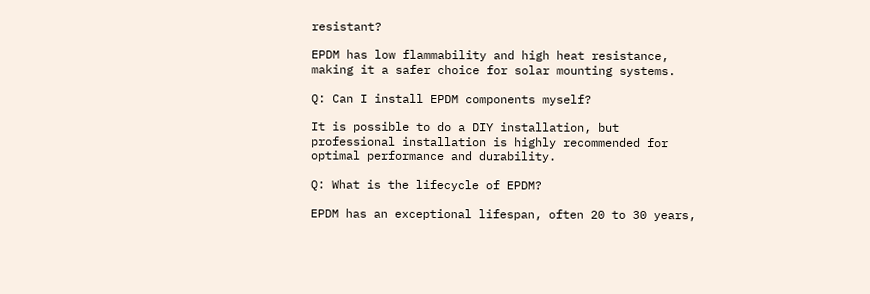resistant?

EPDM has low flammability and high heat resistance, making it a safer choice for solar mounting systems.

Q: Can I install EPDM components myself?

It is possible to do a DIY installation, but professional installation is highly recommended for optimal performance and durability.

Q: What is the lifecycle of EPDM?

EPDM has an exceptional lifespan, often 20 to 30 years,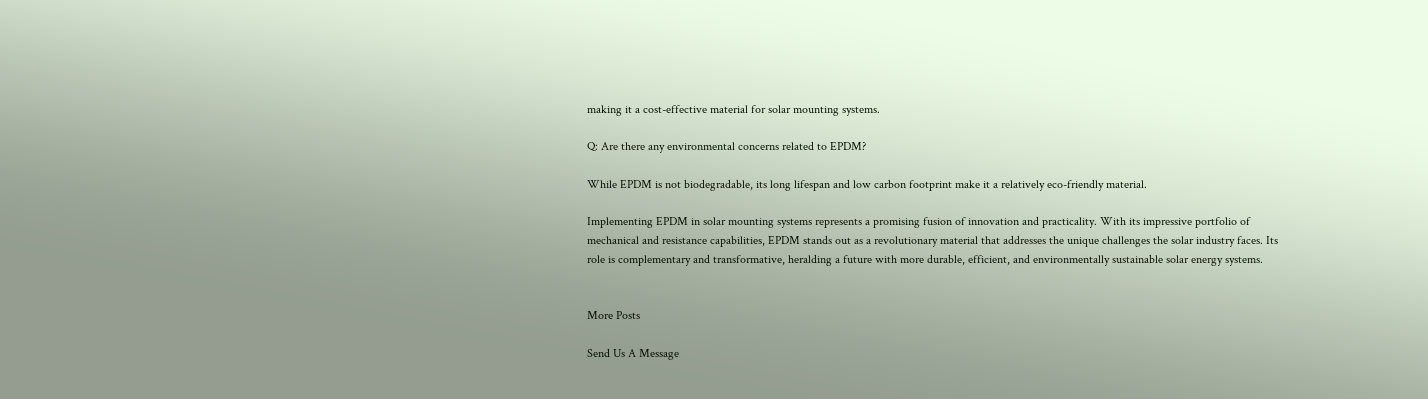making it a cost-effective material for solar mounting systems.

Q: Are there any environmental concerns related to EPDM?

While EPDM is not biodegradable, its long lifespan and low carbon footprint make it a relatively eco-friendly material.

Implementing EPDM in solar mounting systems represents a promising fusion of innovation and practicality. With its impressive portfolio of mechanical and resistance capabilities, EPDM stands out as a revolutionary material that addresses the unique challenges the solar industry faces. Its role is complementary and transformative, heralding a future with more durable, efficient, and environmentally sustainable solar energy systems.


More Posts

Send Us A Message